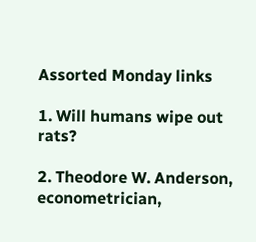Assorted Monday links

1. Will humans wipe out rats?

2. Theodore W. Anderson, econometrician,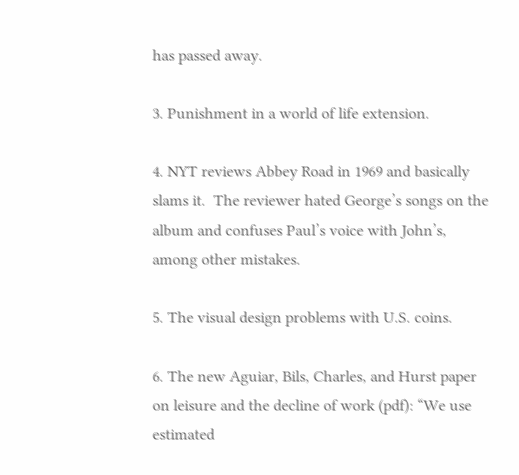has passed away.

3. Punishment in a world of life extension.

4. NYT reviews Abbey Road in 1969 and basically slams it.  The reviewer hated George’s songs on the album and confuses Paul’s voice with John’s, among other mistakes.

5. The visual design problems with U.S. coins.

6. The new Aguiar, Bils, Charles, and Hurst paper on leisure and the decline of work (pdf): “We use estimated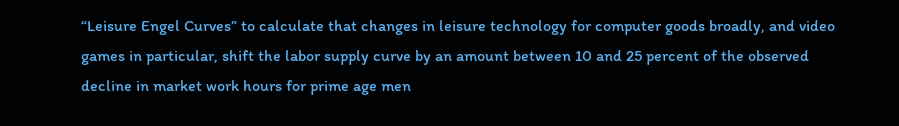“Leisure Engel Curves” to calculate that changes in leisure technology for computer goods broadly, and video games in particular, shift the labor supply curve by an amount between 10 and 25 percent of the observed decline in market work hours for prime age men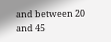and between 20 and 45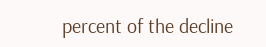percent of the decline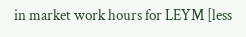in market work hours for LEYM [less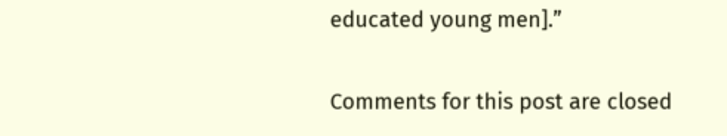educated young men].”


Comments for this post are closed